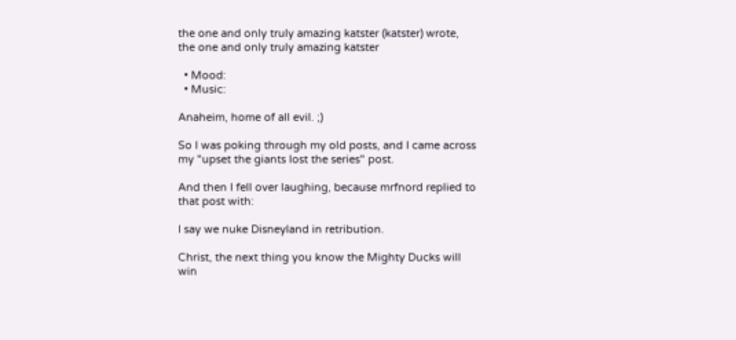the one and only truly amazing katster (katster) wrote,
the one and only truly amazing katster

  • Mood:
  • Music:

Anaheim, home of all evil. ;)

So I was poking through my old posts, and I came across my "upset the giants lost the series" post.

And then I fell over laughing, because mrfnord replied to that post with:

I say we nuke Disneyland in retribution.

Christ, the next thing you know the Mighty Ducks will win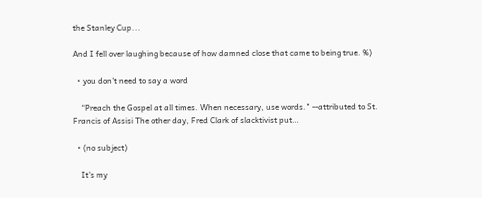the Stanley Cup...

And I fell over laughing because of how damned close that came to being true. %)

  • you don't need to say a word

    “Preach the Gospel at all times. When necessary, use words." --attributed to St. Francis of Assisi The other day, Fred Clark of slacktivist put…

  • (no subject)

    It's my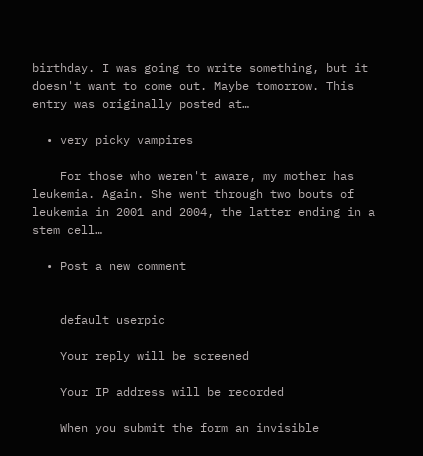birthday. I was going to write something, but it doesn't want to come out. Maybe tomorrow. This entry was originally posted at…

  • very picky vampires

    For those who weren't aware, my mother has leukemia. Again. She went through two bouts of leukemia in 2001 and 2004, the latter ending in a stem cell…

  • Post a new comment


    default userpic

    Your reply will be screened

    Your IP address will be recorded

    When you submit the form an invisible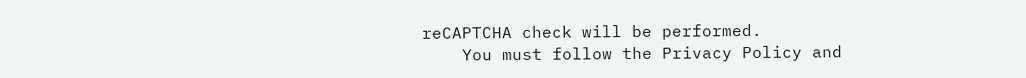reCAPTCHA check will be performed.
    You must follow the Privacy Policy and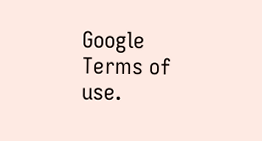Google Terms of use.